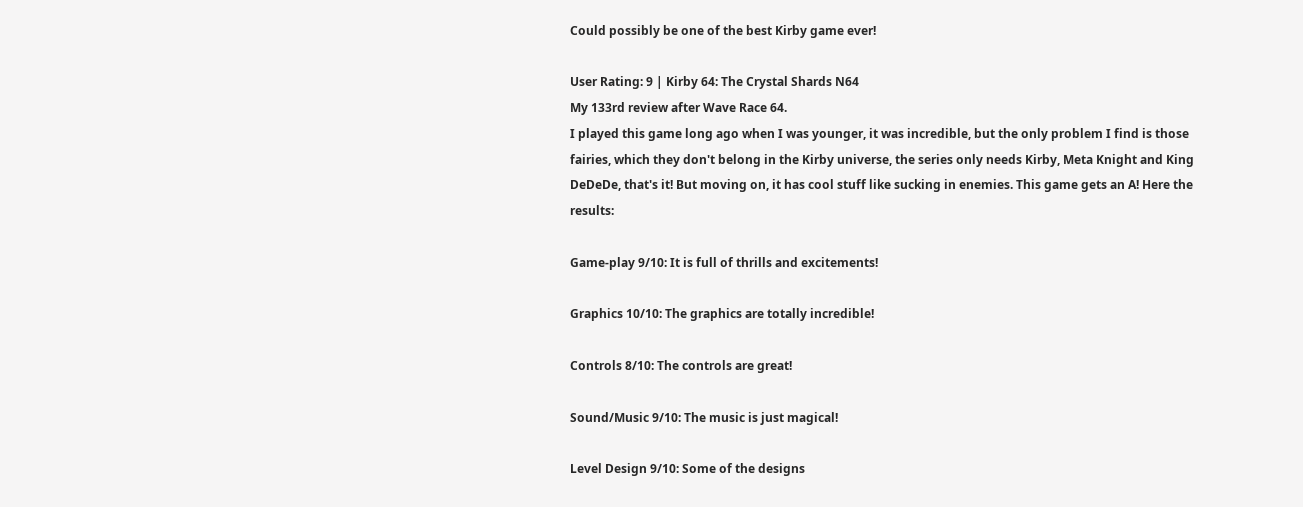Could possibly be one of the best Kirby game ever!

User Rating: 9 | Kirby 64: The Crystal Shards N64
My 133rd review after Wave Race 64.
I played this game long ago when I was younger, it was incredible, but the only problem I find is those fairies, which they don't belong in the Kirby universe, the series only needs Kirby, Meta Knight and King DeDeDe, that's it! But moving on, it has cool stuff like sucking in enemies. This game gets an A! Here the results:

Game-play 9/10: It is full of thrills and excitements!

Graphics 10/10: The graphics are totally incredible!

Controls 8/10: The controls are great!

Sound/Music 9/10: The music is just magical!

Level Design 9/10: Some of the designs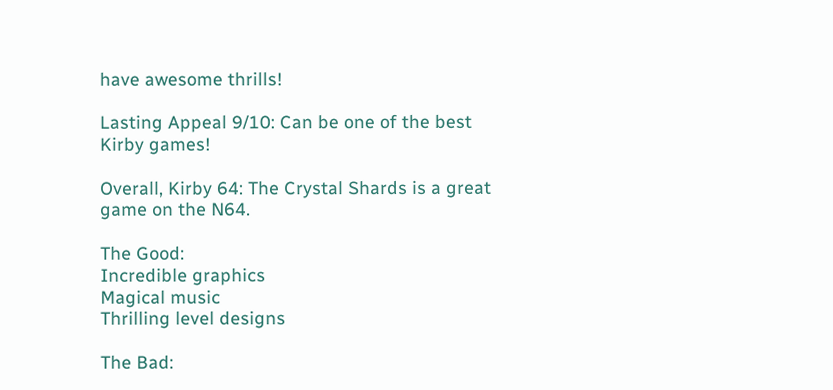have awesome thrills!

Lasting Appeal 9/10: Can be one of the best Kirby games!

Overall, Kirby 64: The Crystal Shards is a great game on the N64.

The Good:
Incredible graphics
Magical music
Thrilling level designs

The Bad: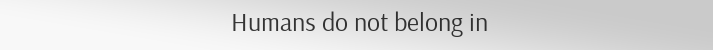Humans do not belong in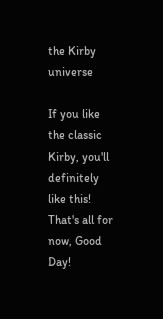the Kirby universe

If you like the classic Kirby, you'll definitely like this! That's all for now, Good Day!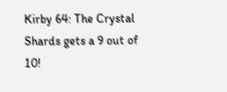Kirby 64: The Crystal Shards gets a 9 out of 10!